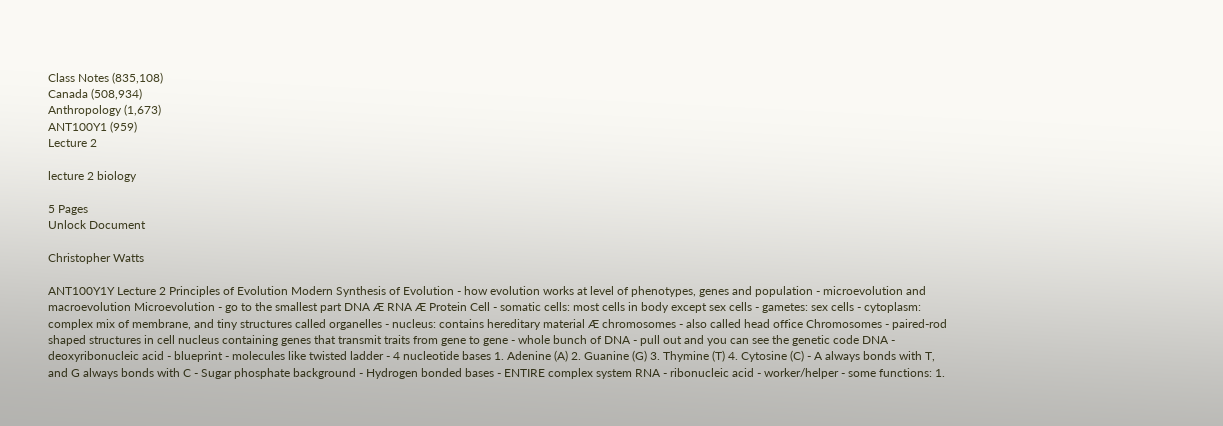Class Notes (835,108)
Canada (508,934)
Anthropology (1,673)
ANT100Y1 (959)
Lecture 2

lecture 2 biology

5 Pages
Unlock Document

Christopher Watts

ANT100Y1Y Lecture 2 Principles of Evolution Modern Synthesis of Evolution - how evolution works at level of phenotypes, genes and population - microevolution and macroevolution Microevolution - go to the smallest part DNA Æ RNA Æ Protein Cell - somatic cells: most cells in body except sex cells - gametes: sex cells - cytoplasm: complex mix of membrane, and tiny structures called organelles - nucleus: contains hereditary material Æ chromosomes - also called head office Chromosomes - paired-rod shaped structures in cell nucleus containing genes that transmit traits from gene to gene - whole bunch of DNA - pull out and you can see the genetic code DNA - deoxyribonucleic acid - blueprint - molecules like twisted ladder - 4 nucleotide bases 1. Adenine (A) 2. Guanine (G) 3. Thymine (T) 4. Cytosine (C) - A always bonds with T, and G always bonds with C - Sugar phosphate background - Hydrogen bonded bases - ENTIRE complex system RNA - ribonucleic acid - worker/helper - some functions: 1.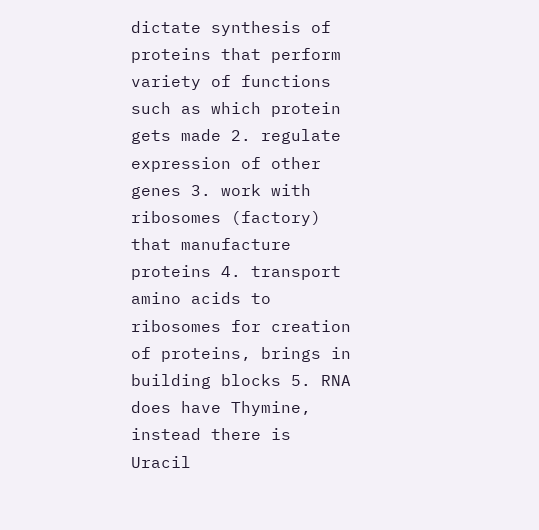dictate synthesis of proteins that perform variety of functions such as which protein gets made 2. regulate expression of other genes 3. work with ribosomes (factory) that manufacture proteins 4. transport amino acids to ribosomes for creation of proteins, brings in building blocks 5. RNA does have Thymine, instead there is Uracil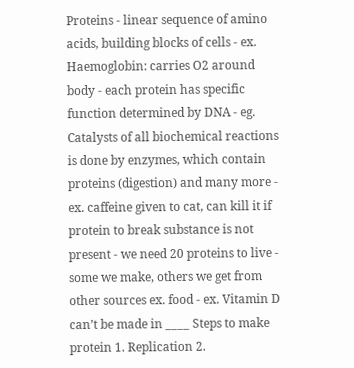Proteins - linear sequence of amino acids, building blocks of cells - ex. Haemoglobin: carries O2 around body - each protein has specific function determined by DNA - eg. Catalysts of all biochemical reactions is done by enzymes, which contain proteins (digestion) and many more - ex. caffeine given to cat, can kill it if protein to break substance is not present - we need 20 proteins to live - some we make, others we get from other sources ex. food - ex. Vitamin D can’t be made in ____ Steps to make protein 1. Replication 2.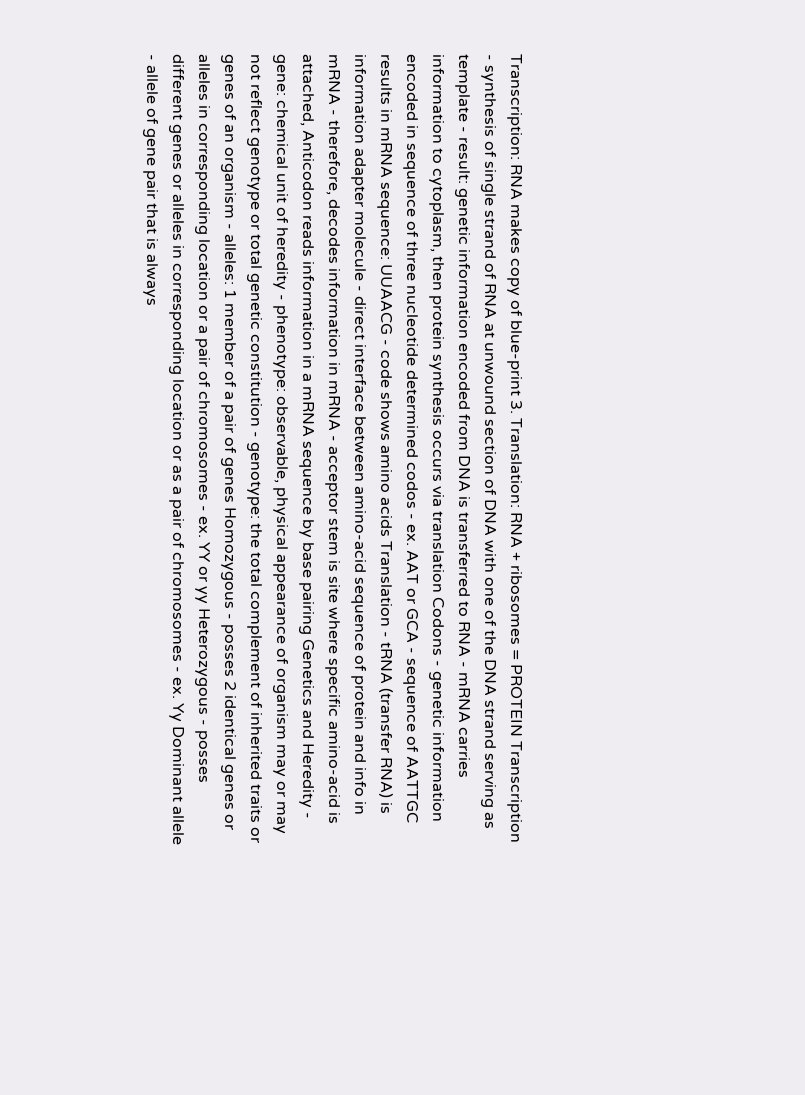Transcription: RNA makes copy of blue-print 3. Translation: RNA + ribosomes = PROTEIN Transcription - synthesis of single strand of RNA at unwound section of DNA with one of the DNA strand serving as template - result: genetic information encoded from DNA is transferred to RNA - mRNA carries information to cytoplasm, then protein synthesis occurs via translation Codons - genetic information encoded in sequence of three nucleotide determined codos - ex. AAT or GCA - sequence of AATTGC results in mRNA sequence: UUAACG - code shows amino acids Translation - tRNA (transfer RNA) is information adapter molecule - direct interface between amino-acid sequence of protein and info in mRNA - therefore, decodes information in mRNA - acceptor stem is site where specific amino-acid is attached, Anticodon reads information in a mRNA sequence by base pairing Genetics and Heredity - gene: chemical unit of heredity - phenotype: observable, physical appearance of organism may or may not reflect genotype or total genetic constitution - genotype: the total complement of inherited traits or genes of an organism - alleles: 1 member of a pair of genes Homozygous - posses 2 identical genes or alleles in corresponding location or a pair of chromosomes - ex. YY or yy Heterozygous - posses different genes or alleles in corresponding location or as a pair of chromosomes - ex. Yy Dominant allele - allele of gene pair that is always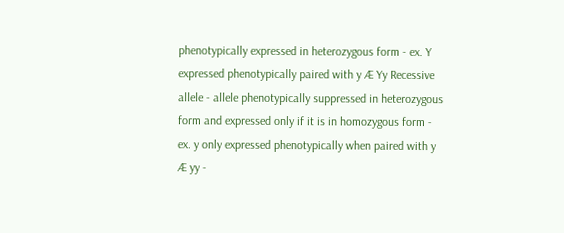phenotypically expressed in heterozygous form - ex. Y expressed phenotypically paired with y Æ Yy Recessive allele - allele phenotypically suppressed in heterozygous form and expressed only if it is in homozygous form - ex. y only expressed phenotypically when paired with y Æ yy -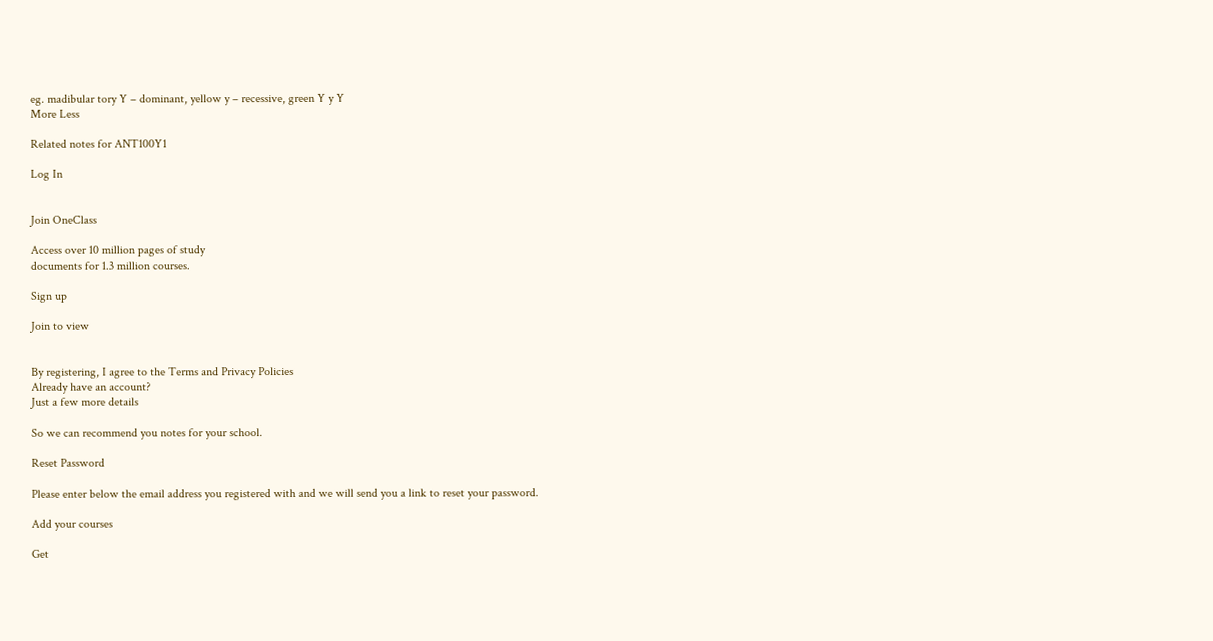eg. madibular tory Y – dominant, yellow y – recessive, green Y y Y
More Less

Related notes for ANT100Y1

Log In


Join OneClass

Access over 10 million pages of study
documents for 1.3 million courses.

Sign up

Join to view


By registering, I agree to the Terms and Privacy Policies
Already have an account?
Just a few more details

So we can recommend you notes for your school.

Reset Password

Please enter below the email address you registered with and we will send you a link to reset your password.

Add your courses

Get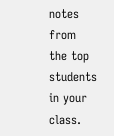notes from the top students in your class.